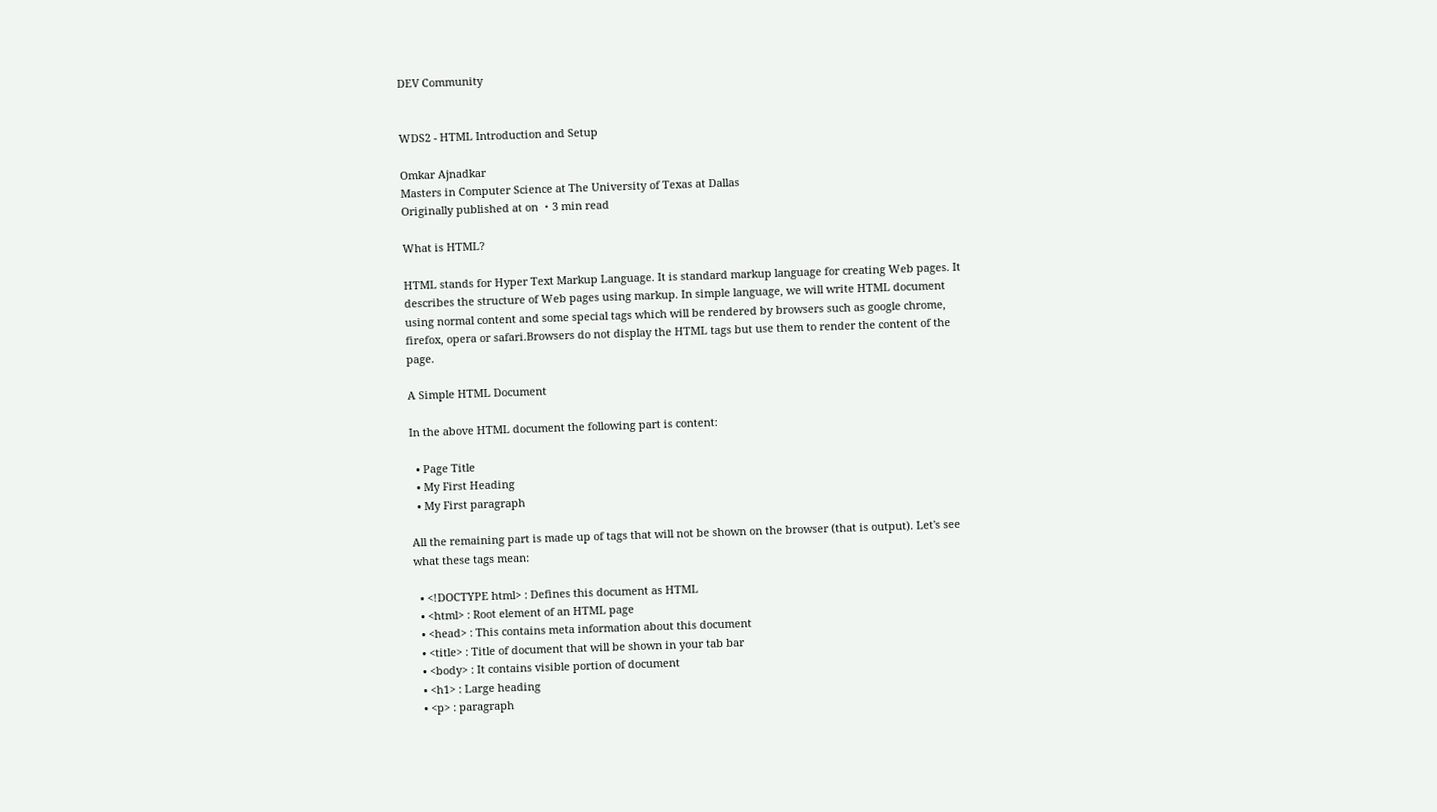DEV Community


WDS2 - HTML Introduction and Setup

Omkar Ajnadkar
Masters in Computer Science at The University of Texas at Dallas
Originally published at on ・3 min read

What is HTML?

HTML stands for Hyper Text Markup Language. It is standard markup language for creating Web pages. It describes the structure of Web pages using markup. In simple language, we will write HTML document using normal content and some special tags which will be rendered by browsers such as google chrome, firefox, opera or safari.Browsers do not display the HTML tags but use them to render the content of the page.

A Simple HTML Document

In the above HTML document the following part is content:

  • Page Title
  • My First Heading
  • My First paragraph

All the remaining part is made up of tags that will not be shown on the browser (that is output). Let's see what these tags mean:

  • <!DOCTYPE html> : Defines this document as HTML
  • <html> : Root element of an HTML page
  • <head> : This contains meta information about this document
  • <title> : Title of document that will be shown in your tab bar
  • <body> : It contains visible portion of document
  • <h1> : Large heading
  • <p> : paragraph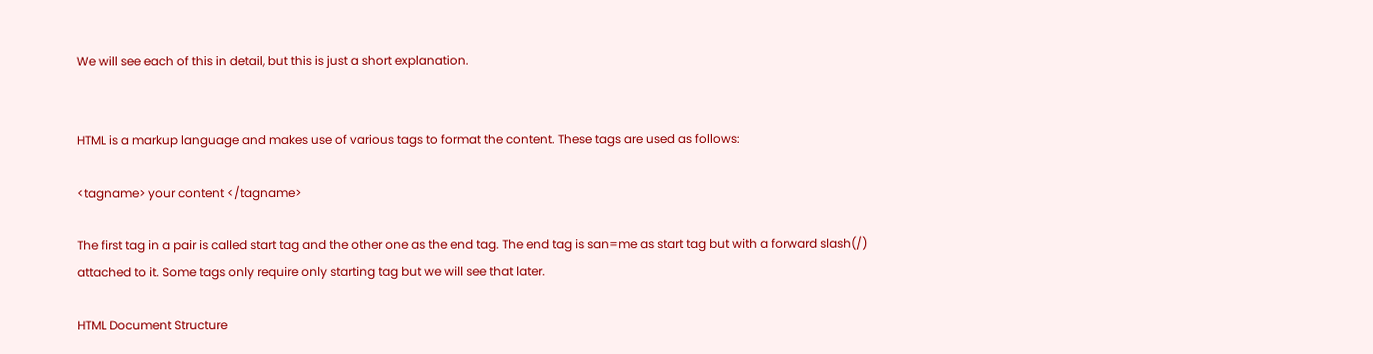We will see each of this in detail, but this is just a short explanation.


HTML is a markup language and makes use of various tags to format the content. These tags are used as follows:

<tagname> your content </tagname>

The first tag in a pair is called start tag and the other one as the end tag. The end tag is san=me as start tag but with a forward slash(/) attached to it. Some tags only require only starting tag but we will see that later.

HTML Document Structure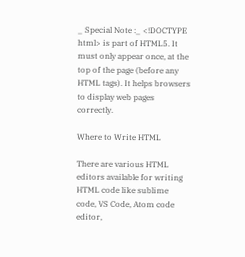_ Special Note :_ <!DOCTYPE html> is part of HTML5. It must only appear once, at the top of the page (before any HTML tags). It helps browsers to display web pages correctly.

Where to Write HTML

There are various HTML editors available for writing HTML code like sublime code, VS Code, Atom code editor,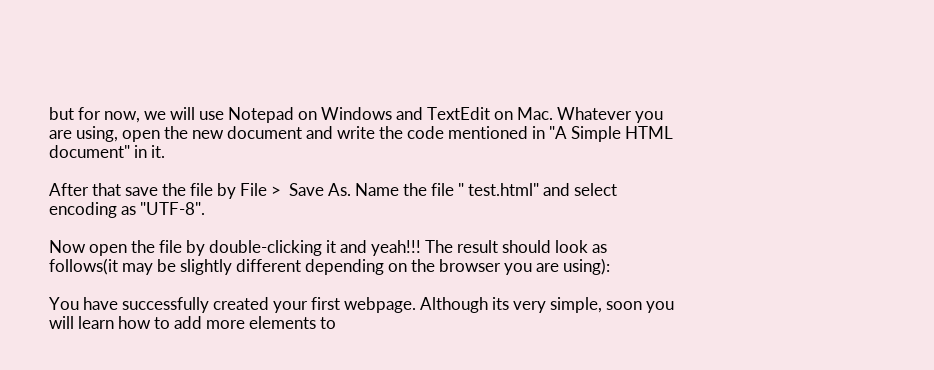but for now, we will use Notepad on Windows and TextEdit on Mac. Whatever you are using, open the new document and write the code mentioned in "A Simple HTML document" in it.

After that save the file by File >  Save As. Name the file " test.html" and select encoding as "UTF-8".

Now open the file by double-clicking it and yeah!!! The result should look as follows(it may be slightly different depending on the browser you are using):

You have successfully created your first webpage. Although its very simple, soon you will learn how to add more elements to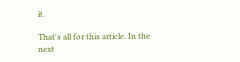it.

That's all for this article. In the next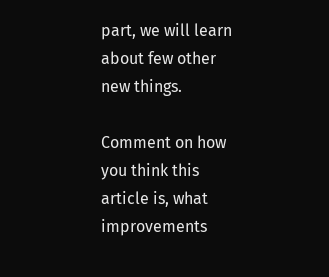part, we will learn about few other new things.

Comment on how you think this article is, what improvements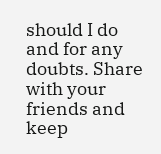should I do and for any doubts. Share with your friends and keep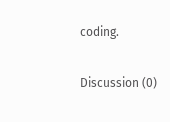coding.

Discussion (0)